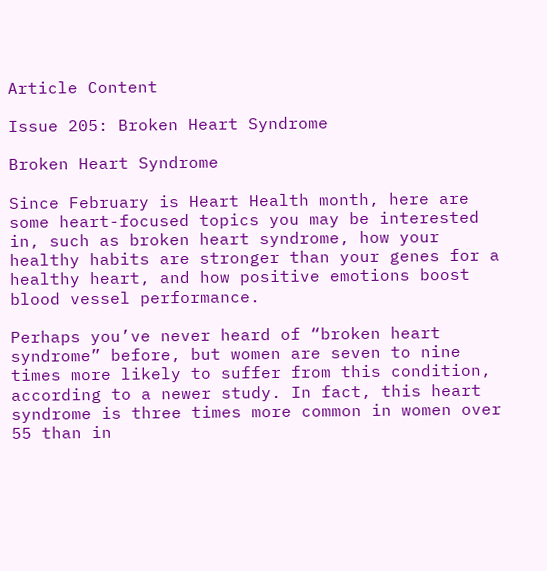Article Content

Issue 205: Broken Heart Syndrome

Broken Heart Syndrome

Since February is Heart Health month, here are some heart-focused topics you may be interested in, such as broken heart syndrome, how your healthy habits are stronger than your genes for a healthy heart, and how positive emotions boost blood vessel performance.

Perhaps you’ve never heard of “broken heart syndrome” before, but women are seven to nine times more likely to suffer from this condition, according to a newer study. In fact, this heart syndrome is three times more common in women over 55 than in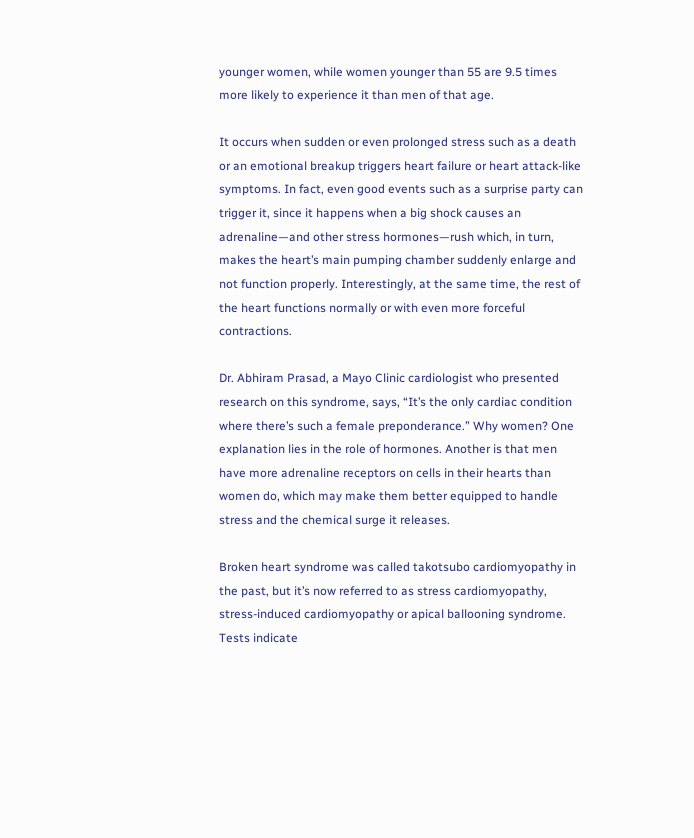younger women, while women younger than 55 are 9.5 times more likely to experience it than men of that age.

It occurs when sudden or even prolonged stress such as a death or an emotional breakup triggers heart failure or heart attack-like symptoms. In fact, even good events such as a surprise party can trigger it, since it happens when a big shock causes an adrenaline—and other stress hormones—rush which, in turn, makes the heart’s main pumping chamber suddenly enlarge and not function properly. Interestingly, at the same time, the rest of the heart functions normally or with even more forceful contractions.

Dr. Abhiram Prasad, a Mayo Clinic cardiologist who presented research on this syndrome, says, “It’s the only cardiac condition where there’s such a female preponderance.” Why women? One explanation lies in the role of hormones. Another is that men have more adrenaline receptors on cells in their hearts than women do, which may make them better equipped to handle stress and the chemical surge it releases.

Broken heart syndrome was called takotsubo cardiomyopathy in the past, but it’s now referred to as stress cardiomyopathy, stress-induced cardiomyopathy or apical ballooning syndrome. Tests indicate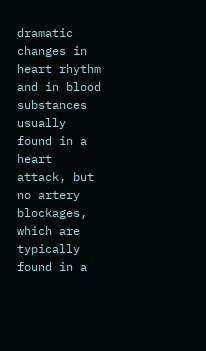dramatic changes in heart rhythm and in blood substances usually found in a heart attack, but no artery blockages, which are typically found in a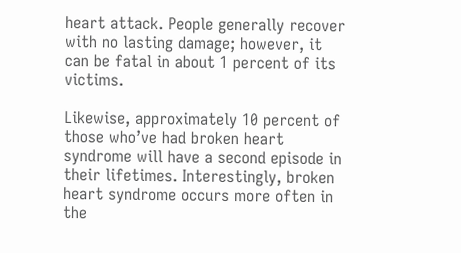heart attack. People generally recover with no lasting damage; however, it can be fatal in about 1 percent of its victims.

Likewise, approximately 10 percent of those who’ve had broken heart syndrome will have a second episode in their lifetimes. Interestingly, broken heart syndrome occurs more often in the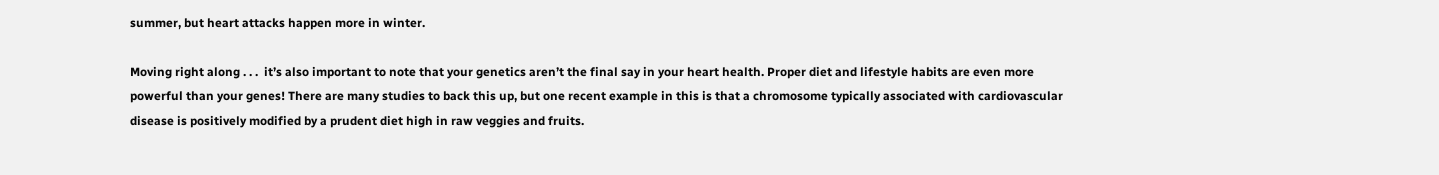summer, but heart attacks happen more in winter.

Moving right along . . .  it’s also important to note that your genetics aren’t the final say in your heart health. Proper diet and lifestyle habits are even more powerful than your genes! There are many studies to back this up, but one recent example in this is that a chromosome typically associated with cardiovascular disease is positively modified by a prudent diet high in raw veggies and fruits.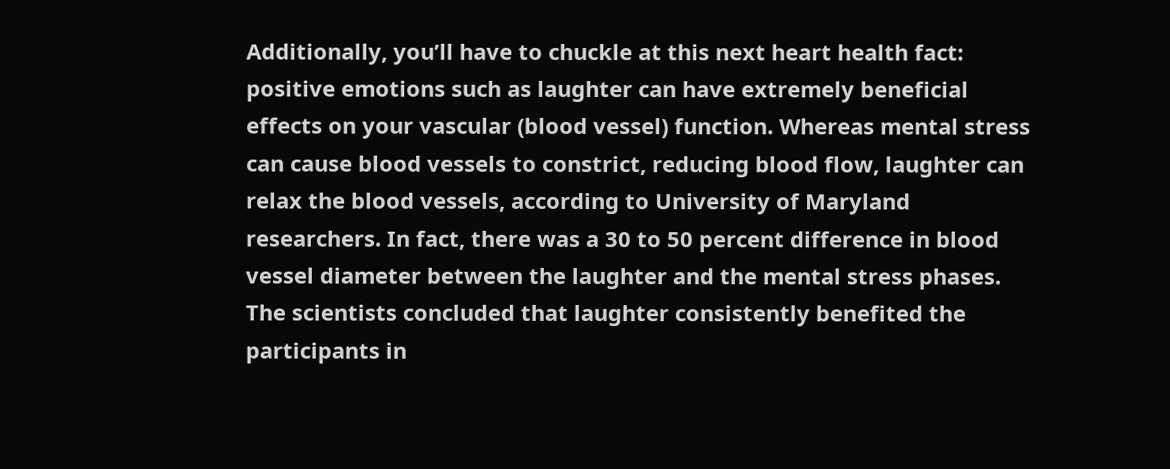Additionally, you’ll have to chuckle at this next heart health fact:  positive emotions such as laughter can have extremely beneficial effects on your vascular (blood vessel) function. Whereas mental stress can cause blood vessels to constrict, reducing blood flow, laughter can relax the blood vessels, according to University of Maryland researchers. In fact, there was a 30 to 50 percent difference in blood vessel diameter between the laughter and the mental stress phases. The scientists concluded that laughter consistently benefited the participants in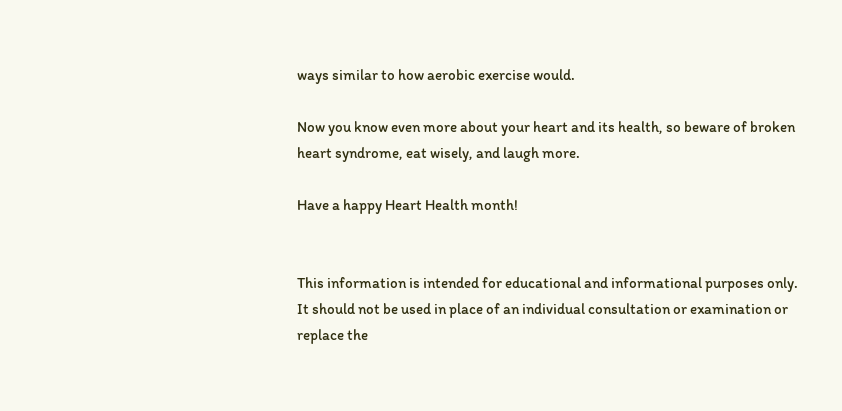ways similar to how aerobic exercise would.

Now you know even more about your heart and its health, so beware of broken heart syndrome, eat wisely, and laugh more.

Have a happy Heart Health month!


This information is intended for educational and informational purposes only. It should not be used in place of an individual consultation or examination or replace the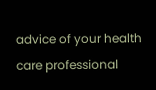advice of your health care professional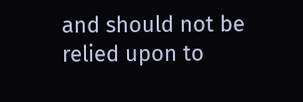and should not be relied upon to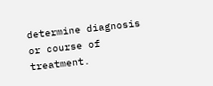determine diagnosis or course of treatment.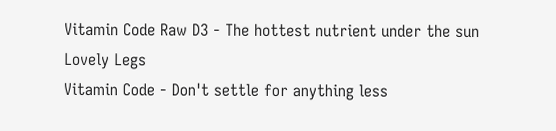Vitamin Code Raw D3 - The hottest nutrient under the sun
Lovely Legs
Vitamin Code - Don't settle for anything less